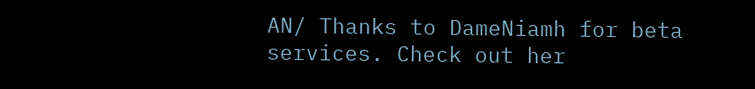AN/ Thanks to DameNiamh for beta services. Check out her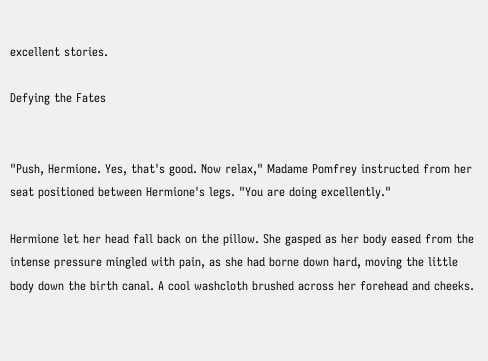excellent stories.

Defying the Fates


"Push, Hermione. Yes, that's good. Now relax," Madame Pomfrey instructed from her seat positioned between Hermione's legs. "You are doing excellently."

Hermione let her head fall back on the pillow. She gasped as her body eased from the intense pressure mingled with pain, as she had borne down hard, moving the little body down the birth canal. A cool washcloth brushed across her forehead and cheeks.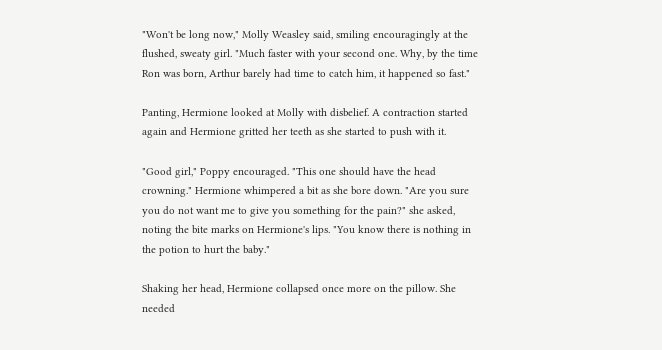"Won't be long now," Molly Weasley said, smiling encouragingly at the flushed, sweaty girl. "Much faster with your second one. Why, by the time Ron was born, Arthur barely had time to catch him, it happened so fast."

Panting, Hermione looked at Molly with disbelief. A contraction started again and Hermione gritted her teeth as she started to push with it.

"Good girl," Poppy encouraged. "This one should have the head crowning." Hermione whimpered a bit as she bore down. "Are you sure you do not want me to give you something for the pain?" she asked, noting the bite marks on Hermione's lips. "You know there is nothing in the potion to hurt the baby."

Shaking her head, Hermione collapsed once more on the pillow. She needed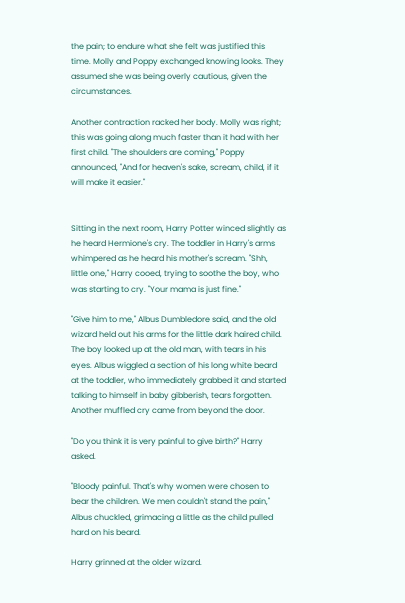the pain; to endure what she felt was justified this time. Molly and Poppy exchanged knowing looks. They assumed she was being overly cautious, given the circumstances.

Another contraction racked her body. Molly was right; this was going along much faster than it had with her first child. "The shoulders are coming," Poppy announced, "And for heaven's sake, scream, child, if it will make it easier."


Sitting in the next room, Harry Potter winced slightly as he heard Hermione's cry. The toddler in Harry's arms whimpered as he heard his mother's scream. "Shh, little one," Harry cooed, trying to soothe the boy, who was starting to cry. "Your mama is just fine."

"Give him to me," Albus Dumbledore said, and the old wizard held out his arms for the little dark haired child. The boy looked up at the old man, with tears in his eyes. Albus wiggled a section of his long white beard at the toddler, who immediately grabbed it and started talking to himself in baby gibberish, tears forgotten. Another muffled cry came from beyond the door.

"Do you think it is very painful to give birth?" Harry asked.

"Bloody painful. That's why women were chosen to bear the children. We men couldn't stand the pain," Albus chuckled, grimacing a little as the child pulled hard on his beard.

Harry grinned at the older wizard.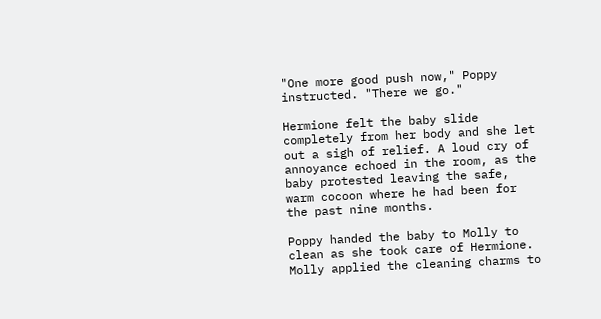"One more good push now," Poppy instructed. "There we go."

Hermione felt the baby slide completely from her body and she let out a sigh of relief. A loud cry of annoyance echoed in the room, as the baby protested leaving the safe, warm cocoon where he had been for the past nine months.

Poppy handed the baby to Molly to clean as she took care of Hermione. Molly applied the cleaning charms to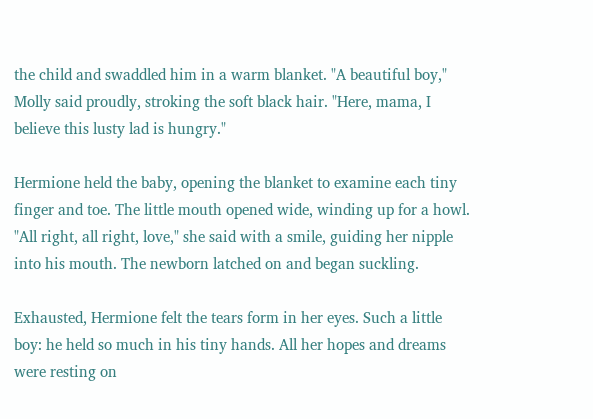the child and swaddled him in a warm blanket. "A beautiful boy," Molly said proudly, stroking the soft black hair. "Here, mama, I believe this lusty lad is hungry."

Hermione held the baby, opening the blanket to examine each tiny finger and toe. The little mouth opened wide, winding up for a howl. "All right, all right, love," she said with a smile, guiding her nipple into his mouth. The newborn latched on and began suckling.

Exhausted, Hermione felt the tears form in her eyes. Such a little boy: he held so much in his tiny hands. All her hopes and dreams were resting on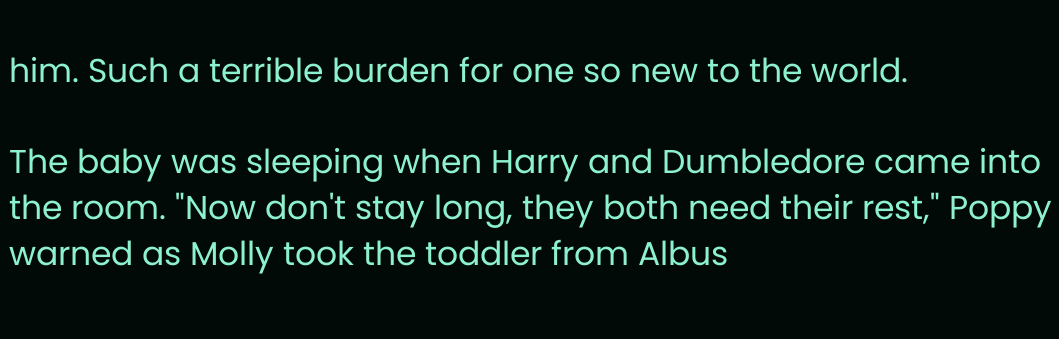him. Such a terrible burden for one so new to the world.

The baby was sleeping when Harry and Dumbledore came into the room. "Now don't stay long, they both need their rest," Poppy warned as Molly took the toddler from Albus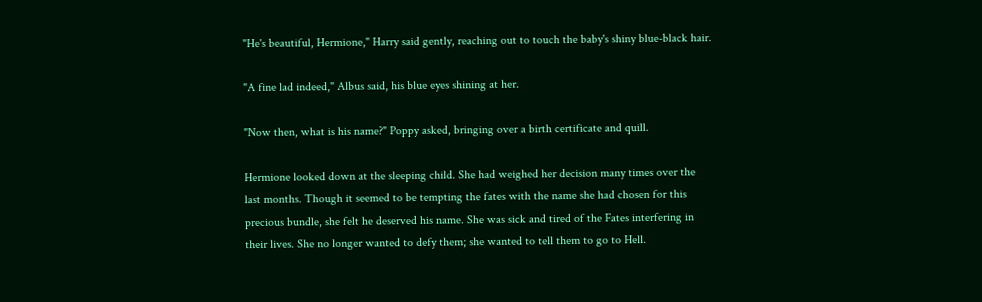"He's beautiful, Hermione," Harry said gently, reaching out to touch the baby's shiny blue-black hair.

"A fine lad indeed," Albus said, his blue eyes shining at her.

"Now then, what is his name?" Poppy asked, bringing over a birth certificate and quill.

Hermione looked down at the sleeping child. She had weighed her decision many times over the last months. Though it seemed to be tempting the fates with the name she had chosen for this precious bundle, she felt he deserved his name. She was sick and tired of the Fates interfering in their lives. She no longer wanted to defy them; she wanted to tell them to go to Hell.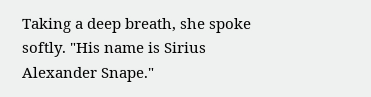Taking a deep breath, she spoke softly. "His name is Sirius Alexander Snape."